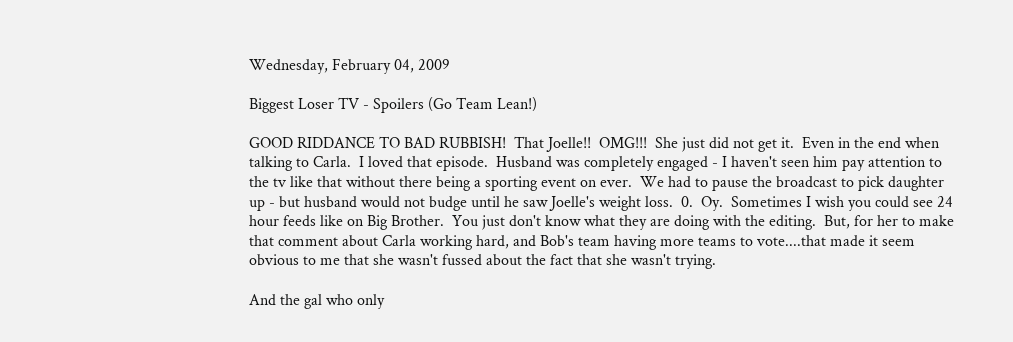Wednesday, February 04, 2009

Biggest Loser TV - Spoilers (Go Team Lean!)

GOOD RIDDANCE TO BAD RUBBISH!  That Joelle!!  OMG!!!  She just did not get it.  Even in the end when talking to Carla.  I loved that episode.  Husband was completely engaged - I haven't seen him pay attention to the tv like that without there being a sporting event on ever.  We had to pause the broadcast to pick daughter up - but husband would not budge until he saw Joelle's weight loss.  0.  Oy.  Sometimes I wish you could see 24 hour feeds like on Big Brother.  You just don't know what they are doing with the editing.  But, for her to make that comment about Carla working hard, and Bob's team having more teams to vote....that made it seem obvious to me that she wasn't fussed about the fact that she wasn't trying.

And the gal who only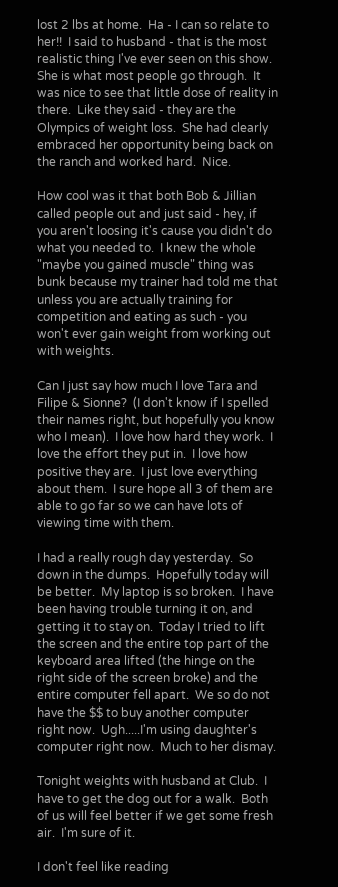lost 2 lbs at home.  Ha - I can so relate to her!!  I said to husband - that is the most realistic thing I've ever seen on this show.  She is what most people go through.  It was nice to see that little dose of reality in there.  Like they said - they are the Olympics of weight loss.  She had clearly embraced her opportunity being back on the ranch and worked hard.  Nice.

How cool was it that both Bob & Jillian called people out and just said - hey, if you aren't loosing it's cause you didn't do what you needed to.  I knew the whole "maybe you gained muscle" thing was bunk because my trainer had told me that unless you are actually training for competition and eating as such - you won't ever gain weight from working out with weights.

Can I just say how much I love Tara and Filipe & Sionne?  (I don't know if I spelled their names right, but hopefully you know who I mean).  I love how hard they work.  I love the effort they put in.  I love how positive they are.  I just love everything about them.  I sure hope all 3 of them are able to go far so we can have lots of viewing time with them.

I had a really rough day yesterday.  So down in the dumps.  Hopefully today will be better.  My laptop is so broken.  I have been having trouble turning it on, and getting it to stay on.  Today I tried to lift the screen and the entire top part of the keyboard area lifted (the hinge on the right side of the screen broke) and the entire computer fell apart.  We so do not have the $$ to buy another computer right now.  Ugh.....I'm using daughter's computer right now.  Much to her dismay.

Tonight weights with husband at Club.  I have to get the dog out for a walk.  Both of us will feel better if we get some fresh air.  I'm sure of it.

I don't feel like reading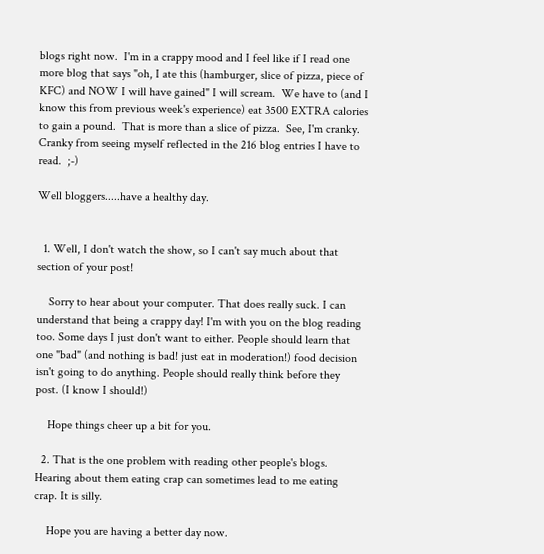blogs right now.  I'm in a crappy mood and I feel like if I read one more blog that says "oh, I ate this (hamburger, slice of pizza, piece of KFC) and NOW I will have gained" I will scream.  We have to (and I know this from previous week's experience) eat 3500 EXTRA calories to gain a pound.  That is more than a slice of pizza.  See, I'm cranky.  Cranky from seeing myself reflected in the 216 blog entries I have to read.  ;-)

Well bloggers.....have a healthy day.


  1. Well, I don't watch the show, so I can't say much about that section of your post!

    Sorry to hear about your computer. That does really suck. I can understand that being a crappy day! I'm with you on the blog reading too. Some days I just don't want to either. People should learn that one "bad" (and nothing is bad! just eat in moderation!) food decision isn't going to do anything. People should really think before they post. (I know I should!)

    Hope things cheer up a bit for you.

  2. That is the one problem with reading other people's blogs. Hearing about them eating crap can sometimes lead to me eating crap. It is silly.

    Hope you are having a better day now.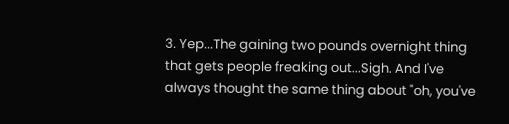3. Yep...The gaining two pounds overnight thing that gets people freaking out...Sigh. And I've always thought the same thing about "oh, you've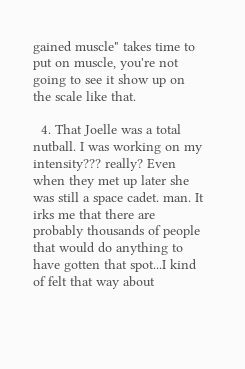gained muscle" takes time to put on muscle, you're not going to see it show up on the scale like that.

  4. That Joelle was a total nutball. I was working on my intensity??? really? Even when they met up later she was still a space cadet. man. It irks me that there are probably thousands of people that would do anything to have gotten that spot...I kind of felt that way about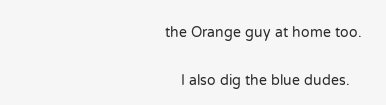the Orange guy at home too.

    I also dig the blue dudes.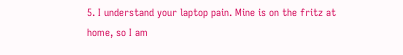5. I understand your laptop pain. Mine is on the fritz at home, so I am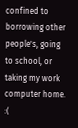confined to borrowing other people's, going to school, or taking my work computer home. :(